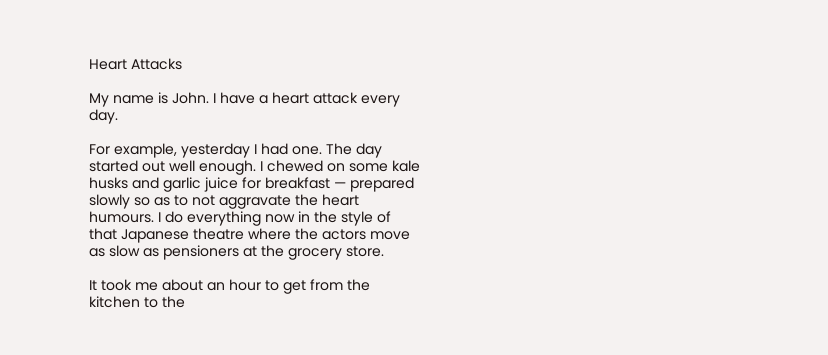Heart Attacks

My name is John. I have a heart attack every day.

For example, yesterday I had one. The day started out well enough. I chewed on some kale husks and garlic juice for breakfast — prepared slowly so as to not aggravate the heart humours. I do everything now in the style of that Japanese theatre where the actors move as slow as pensioners at the grocery store.

It took me about an hour to get from the kitchen to the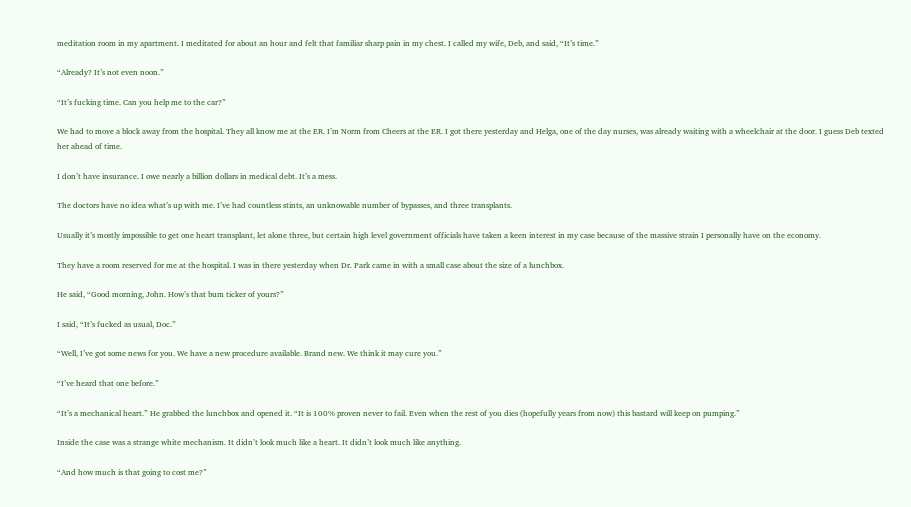meditation room in my apartment. I meditated for about an hour and felt that familiar sharp pain in my chest. I called my wife, Deb, and said, “It’s time.”

“Already? It’s not even noon.”

“It’s fucking time. Can you help me to the car?”

We had to move a block away from the hospital. They all know me at the ER. I’m Norm from Cheers at the ER. I got there yesterday and Helga, one of the day nurses, was already waiting with a wheelchair at the door. I guess Deb texted her ahead of time.

I don’t have insurance. I owe nearly a billion dollars in medical debt. It’s a mess.

The doctors have no idea what’s up with me. I’ve had countless stints, an unknowable number of bypasses, and three transplants.

Usually it’s mostly impossible to get one heart transplant, let alone three, but certain high level government officials have taken a keen interest in my case because of the massive strain I personally have on the economy.

They have a room reserved for me at the hospital. I was in there yesterday when Dr. Park came in with a small case about the size of a lunchbox.

He said, “Good morning, John. How’s that bum ticker of yours?”

I said, “It’s fucked as usual, Doc.”

“Well, I’ve got some news for you. We have a new procedure available. Brand new. We think it may cure you.”

“I’ve heard that one before.”

“It’s a mechanical heart.” He grabbed the lunchbox and opened it. “It is 100% proven never to fail. Even when the rest of you dies (hopefully years from now) this bastard will keep on pumping.”

Inside the case was a strange white mechanism. It didn’t look much like a heart. It didn’t look much like anything.

“And how much is that going to cost me?”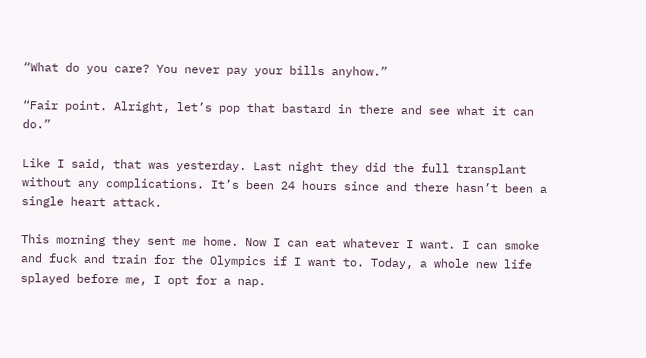“What do you care? You never pay your bills anyhow.”

“Fair point. Alright, let’s pop that bastard in there and see what it can do.”

Like I said, that was yesterday. Last night they did the full transplant without any complications. It’s been 24 hours since and there hasn’t been a single heart attack.

This morning they sent me home. Now I can eat whatever I want. I can smoke and fuck and train for the Olympics if I want to. Today, a whole new life splayed before me, I opt for a nap.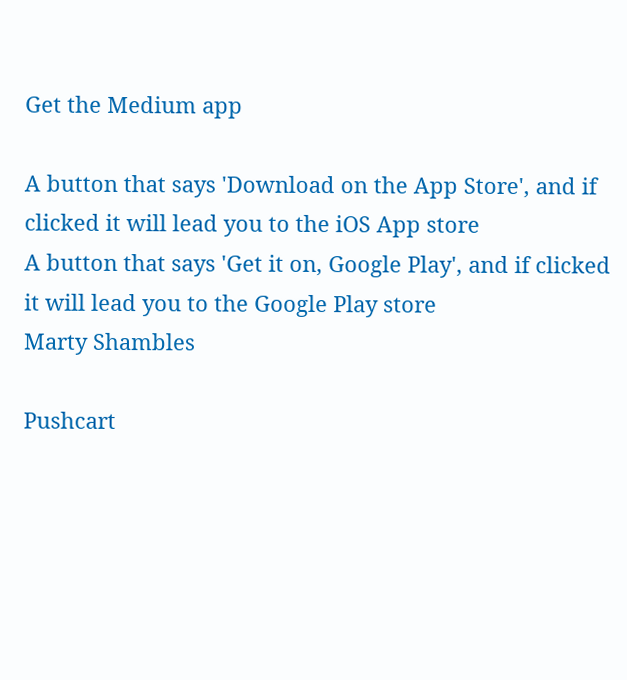Get the Medium app

A button that says 'Download on the App Store', and if clicked it will lead you to the iOS App store
A button that says 'Get it on, Google Play', and if clicked it will lead you to the Google Play store
Marty Shambles

Pushcart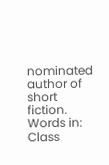nominated author of short fiction. Words in: Class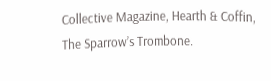Collective Magazine, Hearth & Coffin, The Sparrow’s Trombone.